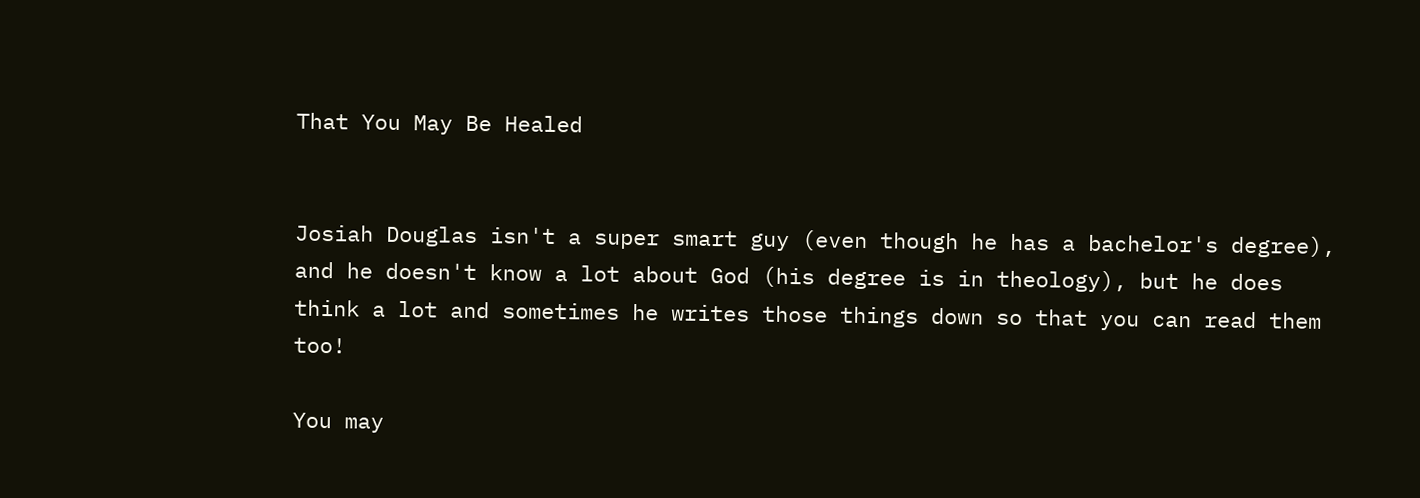That You May Be Healed


Josiah Douglas isn't a super smart guy (even though he has a bachelor's degree), and he doesn't know a lot about God (his degree is in theology), but he does think a lot and sometimes he writes those things down so that you can read them too!

You may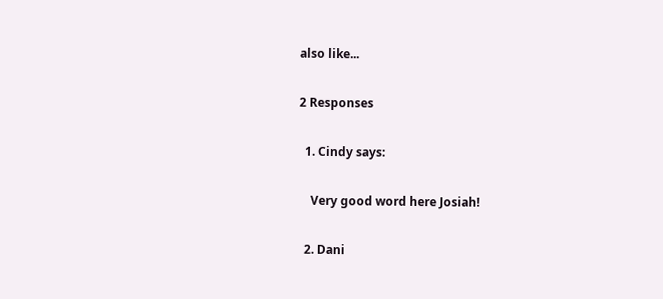also like...

2 Responses

  1. Cindy says:

    Very good word here Josiah!

  2. Dani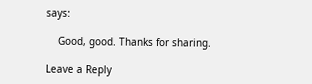says:

    Good, good. Thanks for sharing.

Leave a Reply